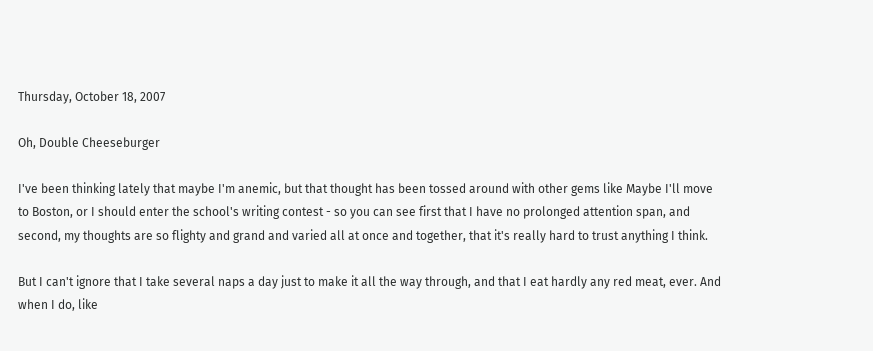Thursday, October 18, 2007

Oh, Double Cheeseburger

I've been thinking lately that maybe I'm anemic, but that thought has been tossed around with other gems like Maybe I'll move to Boston, or I should enter the school's writing contest - so you can see first that I have no prolonged attention span, and second, my thoughts are so flighty and grand and varied all at once and together, that it's really hard to trust anything I think.

But I can't ignore that I take several naps a day just to make it all the way through, and that I eat hardly any red meat, ever. And when I do, like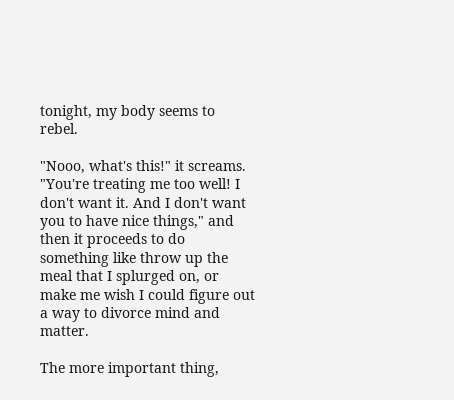tonight, my body seems to rebel.

"Nooo, what's this!" it screams. "You're treating me too well! I don't want it. And I don't want you to have nice things," and then it proceeds to do something like throw up the meal that I splurged on, or make me wish I could figure out a way to divorce mind and matter.

The more important thing,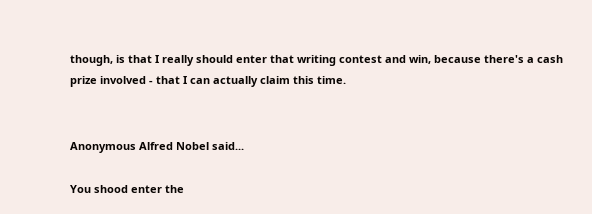though, is that I really should enter that writing contest and win, because there's a cash prize involved - that I can actually claim this time.


Anonymous Alfred Nobel said...

You shood enter the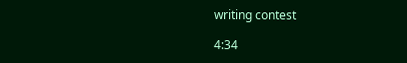writing contest

4:34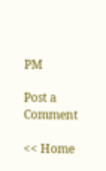PM

Post a Comment

<< Home